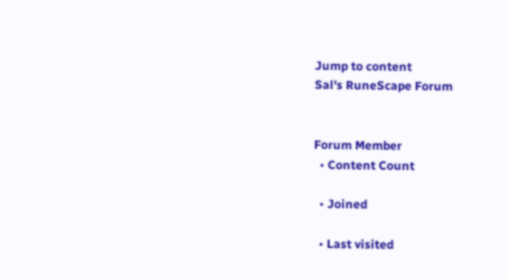Jump to content
Sal's RuneScape Forum


Forum Member
  • Content Count

  • Joined

  • Last visited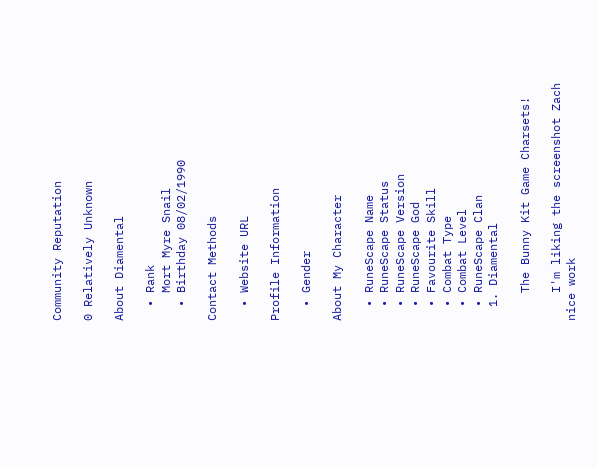Community Reputation

0 Relatively Unknown

About Diamental

  • Rank
    Mort Myre Snail
  • Birthday 08/02/1990

Contact Methods

  • Website URL

Profile Information

  • Gender

About My Character

  • RuneScape Name
  • RuneScape Status
  • RuneScape Version
  • RuneScape God
  • Favourite Skill
  • Combat Type
  • Combat Level
  • RuneScape Clan
  1. Diamental

    The Bunny Kit Game Charsets!

    I'm liking the screenshot Zach nice work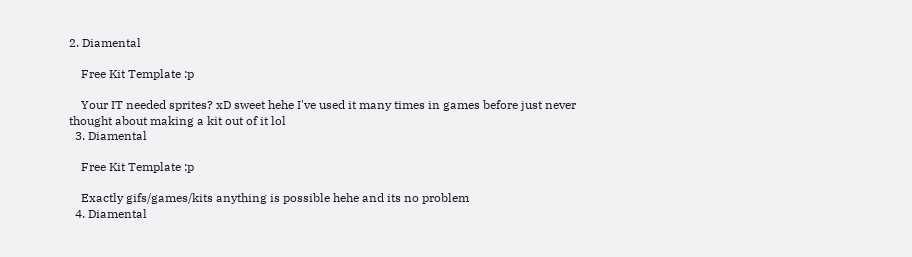2. Diamental

    Free Kit Template :p

    Your IT needed sprites? xD sweet hehe I've used it many times in games before just never thought about making a kit out of it lol
  3. Diamental

    Free Kit Template :p

    Exactly gifs/games/kits anything is possible hehe and its no problem
  4. Diamental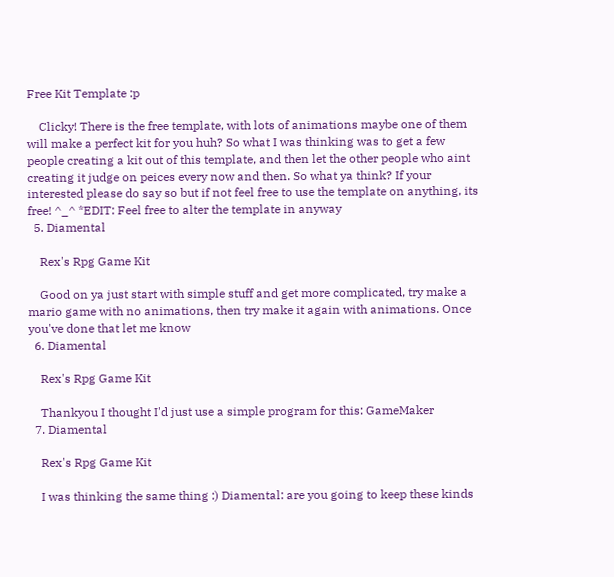Free Kit Template :p

    Clicky! There is the free template, with lots of animations maybe one of them will make a perfect kit for you huh? So what I was thinking was to get a few people creating a kit out of this template, and then let the other people who aint creating it judge on peices every now and then. So what ya think? If your interested please do say so but if not feel free to use the template on anything, its free! ^_^ *EDIT: Feel free to alter the template in anyway
  5. Diamental

    Rex's Rpg Game Kit

    Good on ya just start with simple stuff and get more complicated, try make a mario game with no animations, then try make it again with animations. Once you've done that let me know
  6. Diamental

    Rex's Rpg Game Kit

    Thankyou I thought I'd just use a simple program for this: GameMaker
  7. Diamental

    Rex's Rpg Game Kit

    I was thinking the same thing :) Diamental: are you going to keep these kinds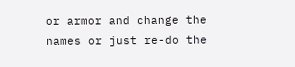or armor and change the names or just re-do the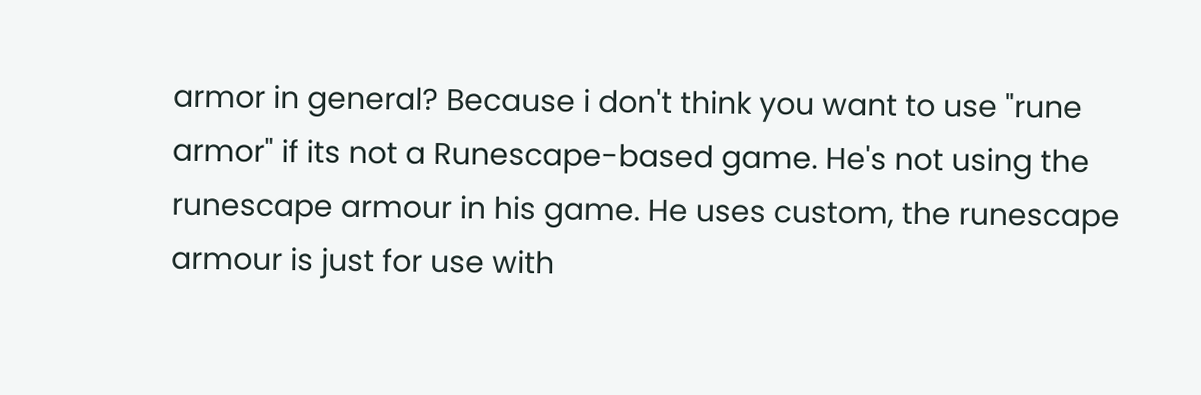armor in general? Because i don't think you want to use "rune armor" if its not a Runescape-based game. He's not using the runescape armour in his game. He uses custom, the runescape armour is just for use with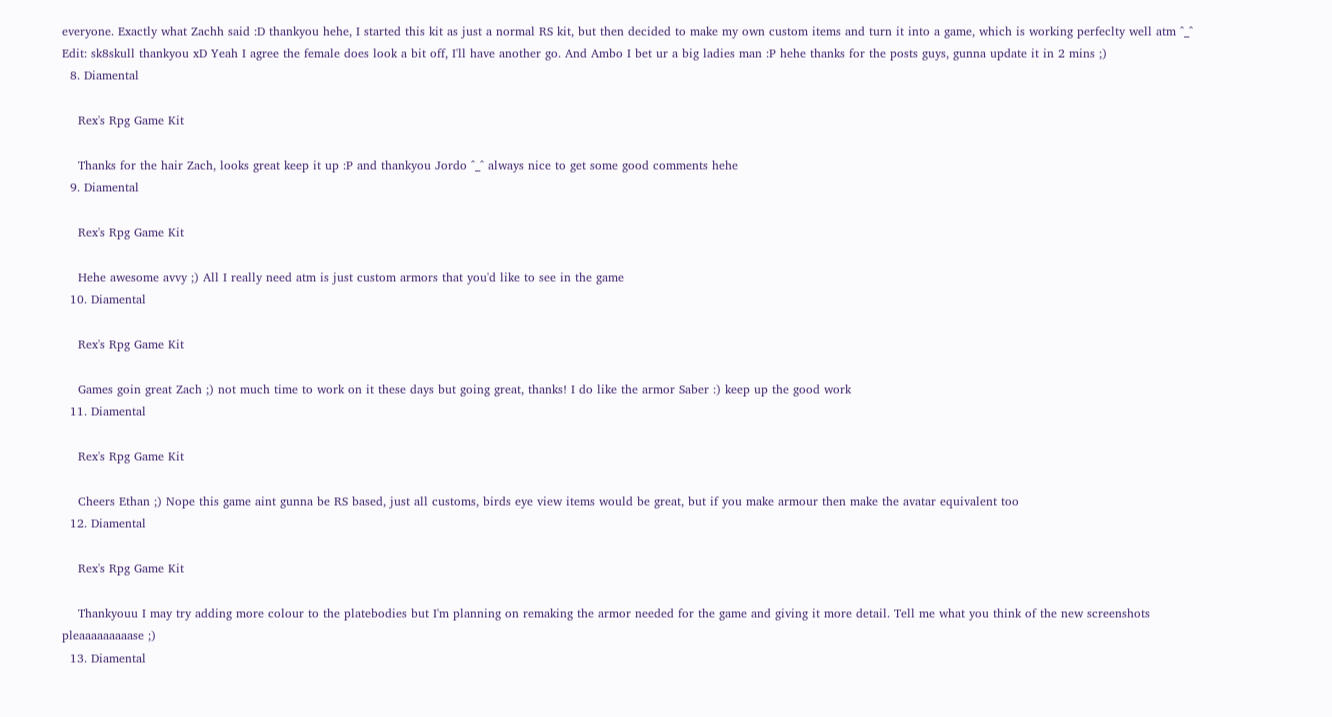everyone. Exactly what Zachh said :D thankyou hehe, I started this kit as just a normal RS kit, but then decided to make my own custom items and turn it into a game, which is working perfeclty well atm ^_^ Edit: sk8skull thankyou xD Yeah I agree the female does look a bit off, I'll have another go. And Ambo I bet ur a big ladies man :P hehe thanks for the posts guys, gunna update it in 2 mins ;)
  8. Diamental

    Rex's Rpg Game Kit

    Thanks for the hair Zach, looks great keep it up :P and thankyou Jordo ^_^ always nice to get some good comments hehe
  9. Diamental

    Rex's Rpg Game Kit

    Hehe awesome avvy ;) All I really need atm is just custom armors that you'd like to see in the game
  10. Diamental

    Rex's Rpg Game Kit

    Games goin great Zach ;) not much time to work on it these days but going great, thanks! I do like the armor Saber :) keep up the good work
  11. Diamental

    Rex's Rpg Game Kit

    Cheers Ethan ;) Nope this game aint gunna be RS based, just all customs, birds eye view items would be great, but if you make armour then make the avatar equivalent too
  12. Diamental

    Rex's Rpg Game Kit

    Thankyouu I may try adding more colour to the platebodies but I'm planning on remaking the armor needed for the game and giving it more detail. Tell me what you think of the new screenshots pleaaaaaaaaase ;)
  13. Diamental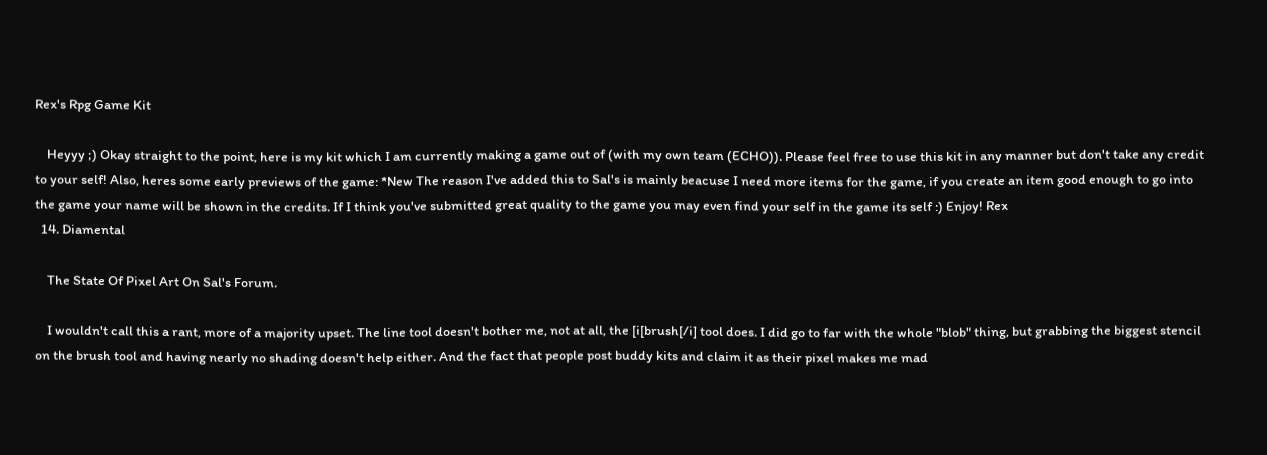Rex's Rpg Game Kit

    Heyyy ;) Okay straight to the point, here is my kit which I am currently making a game out of (with my own team (ECHO)). Please feel free to use this kit in any manner but don't take any credit to your self! Also, heres some early previews of the game: *New The reason I've added this to Sal's is mainly beacuse I need more items for the game, if you create an item good enough to go into the game your name will be shown in the credits. If I think you've submitted great quality to the game you may even find your self in the game its self :) Enjoy! Rex
  14. Diamental

    The State Of Pixel Art On Sal's Forum.

    I wouldn't call this a rant, more of a majority upset. The line tool doesn't bother me, not at all, the [i[brush[/i] tool does. I did go to far with the whole "blob" thing, but grabbing the biggest stencil on the brush tool and having nearly no shading doesn't help either. And the fact that people post buddy kits and claim it as their pixel makes me mad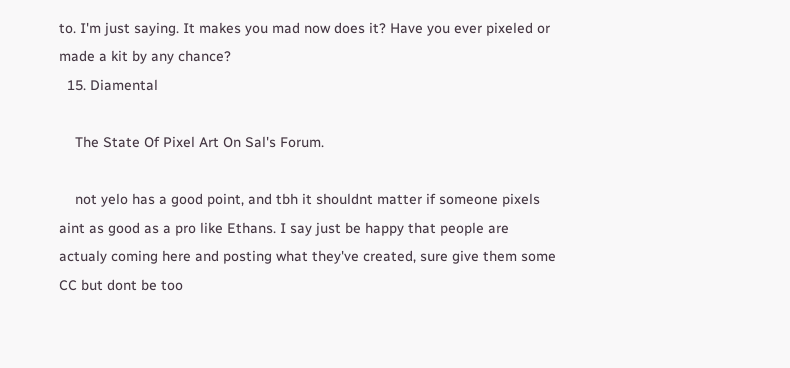to. I'm just saying. It makes you mad now does it? Have you ever pixeled or made a kit by any chance?
  15. Diamental

    The State Of Pixel Art On Sal's Forum.

    not yelo has a good point, and tbh it shouldnt matter if someone pixels aint as good as a pro like Ethans. I say just be happy that people are actualy coming here and posting what they've created, sure give them some CC but dont be too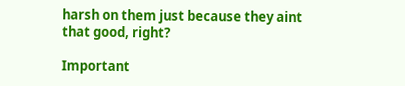harsh on them just because they aint that good, right?

Important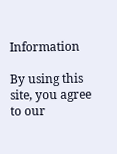Information

By using this site, you agree to our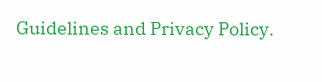Guidelines and Privacy Policy.